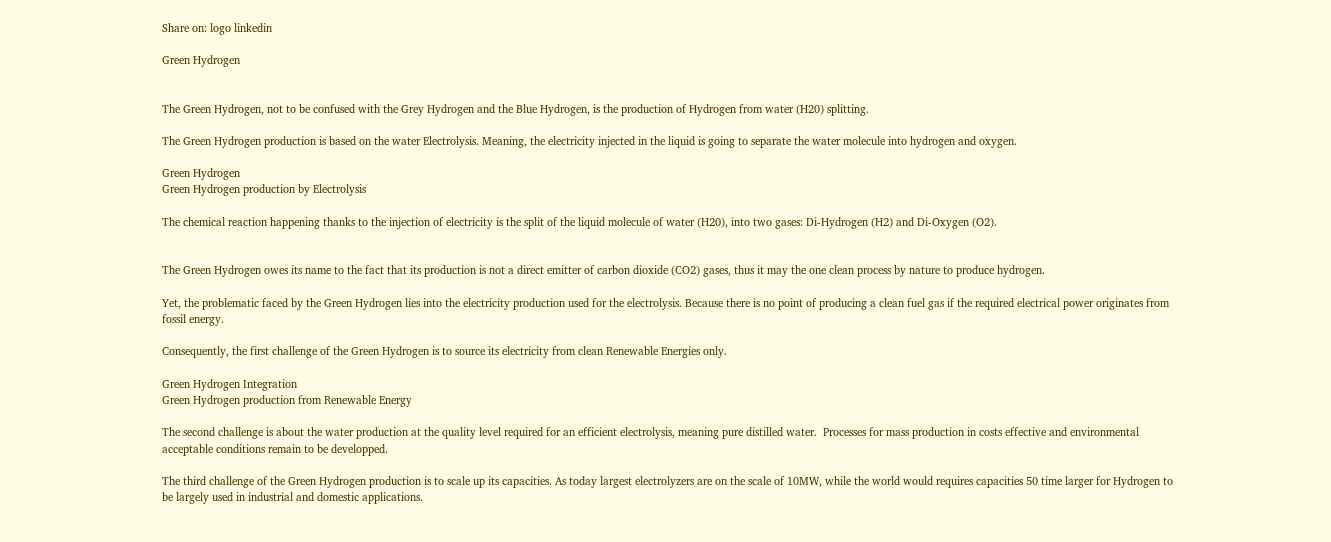Share on: logo linkedin

Green Hydrogen


The Green Hydrogen, not to be confused with the Grey Hydrogen and the Blue Hydrogen, is the production of Hydrogen from water (H20) splitting.

The Green Hydrogen production is based on the water Electrolysis. Meaning, the electricity injected in the liquid is going to separate the water molecule into hydrogen and oxygen.

Green Hydrogen
Green Hydrogen production by Electrolysis

The chemical reaction happening thanks to the injection of electricity is the split of the liquid molecule of water (H20), into two gases: Di-Hydrogen (H2) and Di-Oxygen (O2).


The Green Hydrogen owes its name to the fact that its production is not a direct emitter of carbon dioxide (CO2) gases, thus it may the one clean process by nature to produce hydrogen.

Yet, the problematic faced by the Green Hydrogen lies into the electricity production used for the electrolysis. Because there is no point of producing a clean fuel gas if the required electrical power originates from fossil energy.

Consequently, the first challenge of the Green Hydrogen is to source its electricity from clean Renewable Energies only.

Green Hydrogen Integration
Green Hydrogen production from Renewable Energy

The second challenge is about the water production at the quality level required for an efficient electrolysis, meaning pure distilled water.  Processes for mass production in costs effective and environmental acceptable conditions remain to be developped.

The third challenge of the Green Hydrogen production is to scale up its capacities. As today largest electrolyzers are on the scale of 10MW, while the world would requires capacities 50 time larger for Hydrogen to be largely used in industrial and domestic applications.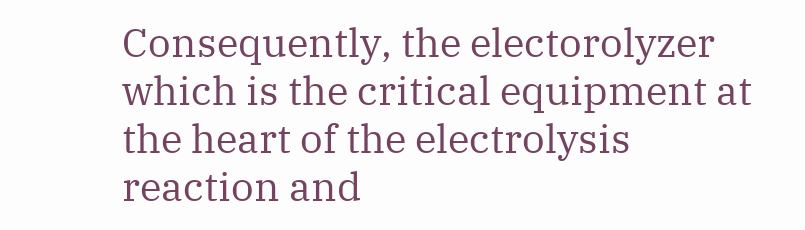Consequently, the electorolyzer which is the critical equipment at the heart of the electrolysis reaction and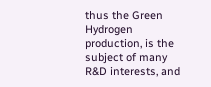thus the Green Hydrogen production, is the subject of many R&D interests, and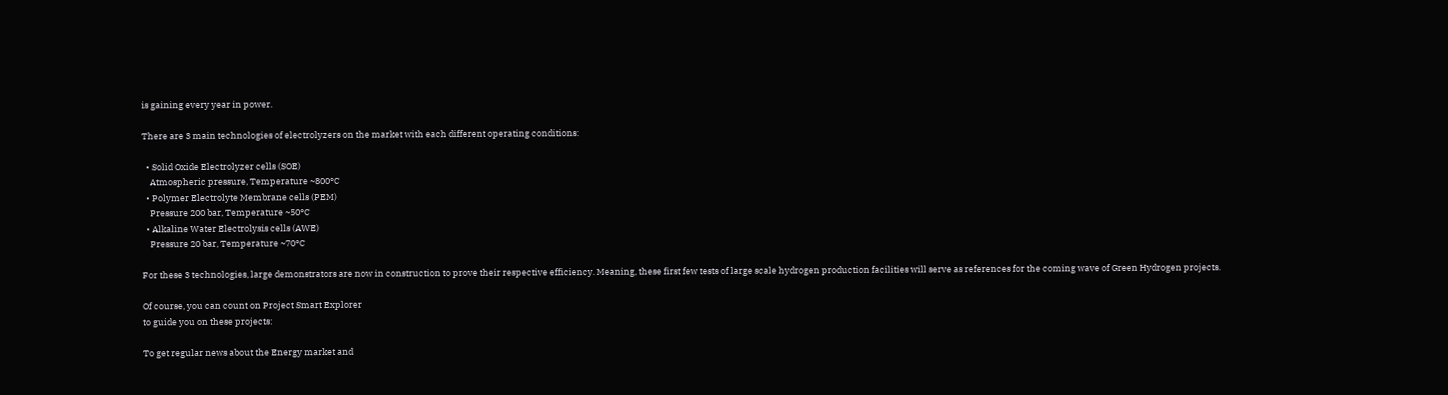is gaining every year in power.

There are 3 main technologies of electrolyzers on the market with each different operating conditions:

  • Solid Oxide Electrolyzer cells (SOE)
    Atmospheric pressure, Temperature ~800°C
  • Polymer Electrolyte Membrane cells (PEM)
    Pressure 200 bar, Temperature ~50°C
  • Alkaline Water Electrolysis cells (AWE)
    Pressure 20 bar, Temperature ~70°C

For these 3 technologies, large demonstrators are now in construction to prove their respective efficiency. Meaning, these first few tests of large scale hydrogen production facilities will serve as references for the coming wave of Green Hydrogen projects.

Of course, you can count on Project Smart Explorer
to guide you on these projects:

To get regular news about the Energy market and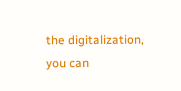the digitalization,
you can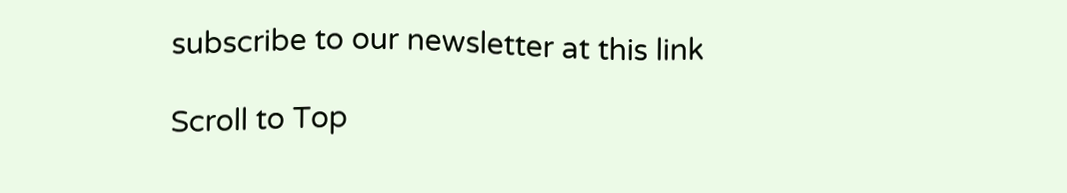subscribe to our newsletter at this link

Scroll to Top